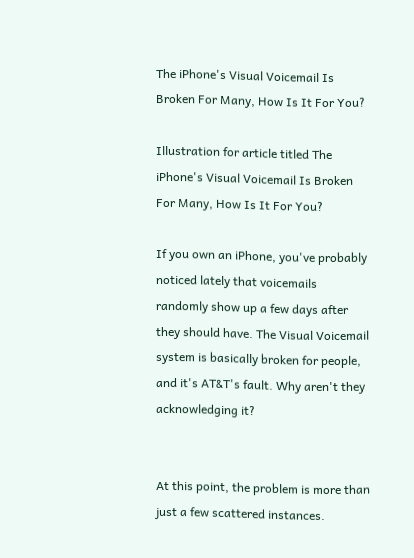The iPhone's Visual Voicemail Is Broken For Many, How Is It For You?

Illustration for article titled The iPhone's Visual Voicemail Is Broken For Many, How Is It For You?

If you own an iPhone, you've probably noticed lately that voicemails randomly show up a few days after they should have. The Visual Voicemail system is basically broken for people, and it's AT&T's fault. Why aren't they acknowledging it?


At this point, the problem is more than just a few scattered instances.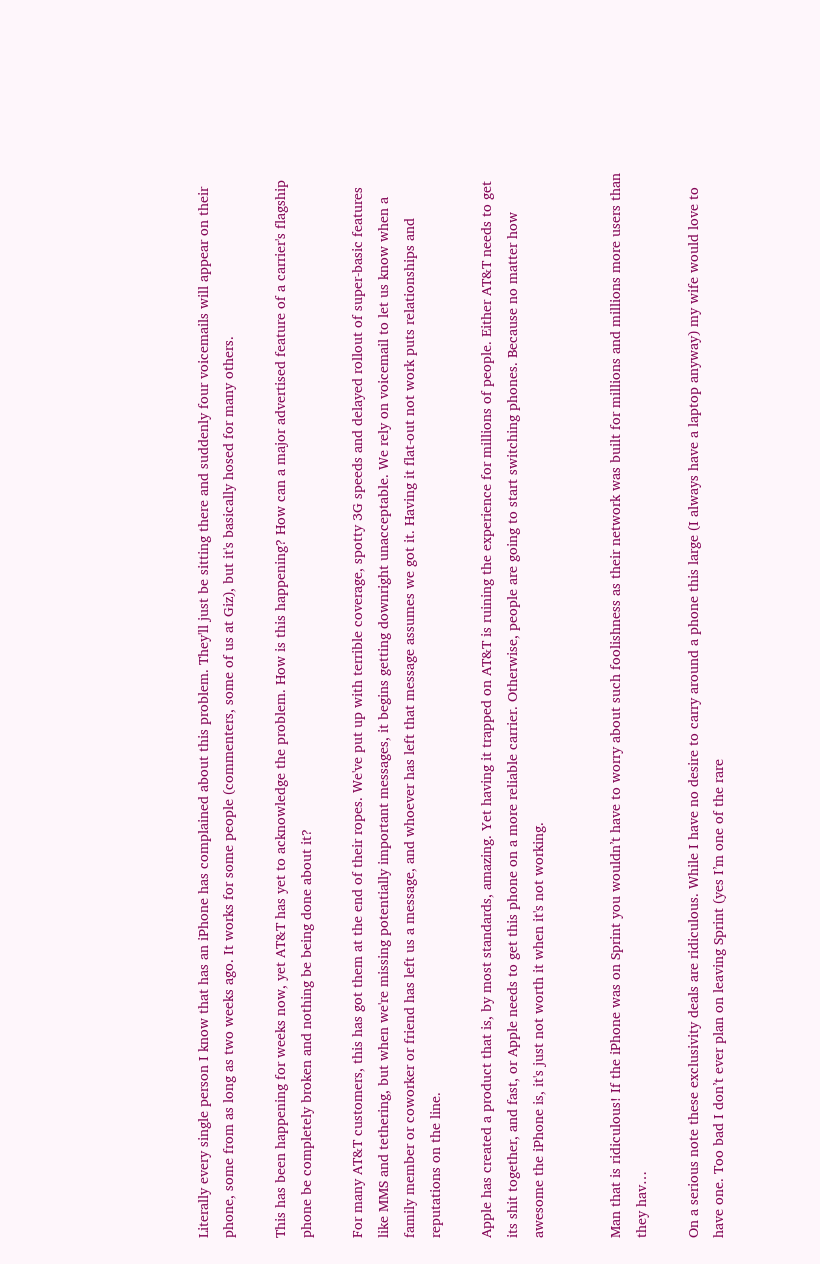Literally every single person I know that has an iPhone has complained about this problem. They'll just be sitting there and suddenly four voicemails will appear on their phone, some from as long as two weeks ago. It works for some people (commenters, some of us at Giz), but it's basically hosed for many others.

This has been happening for weeks now, yet AT&T has yet to acknowledge the problem. How is this happening? How can a major advertised feature of a carrier's flagship phone be completely broken and nothing be being done about it?

For many AT&T customers, this has got them at the end of their ropes. We've put up with terrible coverage, spotty 3G speeds and delayed rollout of super-basic features like MMS and tethering, but when we're missing potentially important messages, it begins getting downright unacceptable. We rely on voicemail to let us know when a family member or coworker or friend has left us a message, and whoever has left that message assumes we got it. Having it flat-out not work puts relationships and reputations on the line.

Apple has created a product that is, by most standards, amazing. Yet having it trapped on AT&T is ruining the experience for millions of people. Either AT&T needs to get its shit together, and fast, or Apple needs to get this phone on a more reliable carrier. Otherwise, people are going to start switching phones. Because no matter how awesome the iPhone is, it's just not worth it when it's not working.


Man that is ridiculous! If the iPhone was on Sprint you wouldn’t have to worry about such foolishness as their network was built for millions and millions more users than they hav…

On a serious note these exclusivity deals are ridiculous. While I have no desire to carry around a phone this large (I always have a laptop anyway) my wife would love to have one. Too bad I don’t ever plan on leaving Sprint (yes I’m one of the rare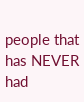people that has NEVER had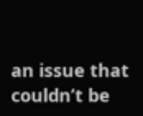an issue that couldn’t be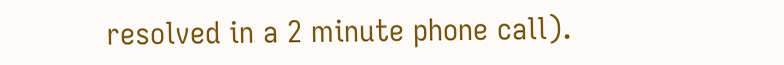resolved in a 2 minute phone call).